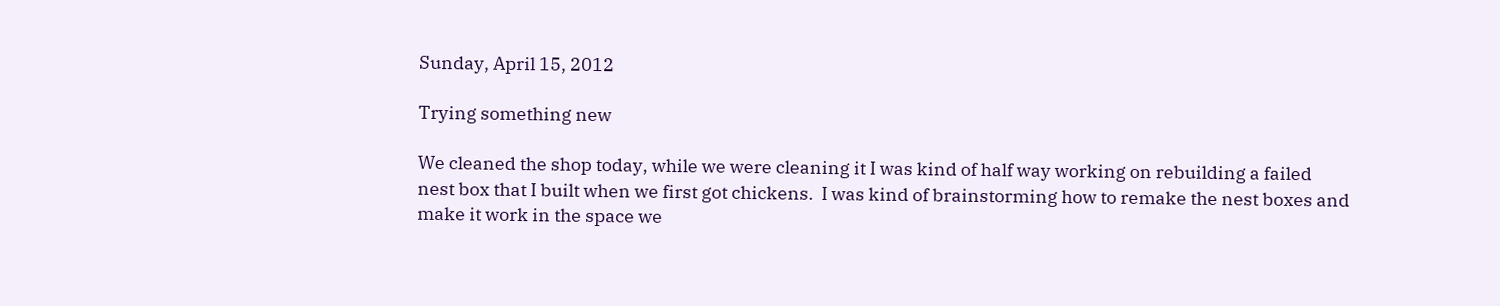Sunday, April 15, 2012

Trying something new

We cleaned the shop today, while we were cleaning it I was kind of half way working on rebuilding a failed nest box that I built when we first got chickens.  I was kind of brainstorming how to remake the nest boxes and make it work in the space we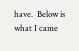have.  Below is what I came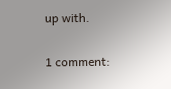up with.

1 comment: